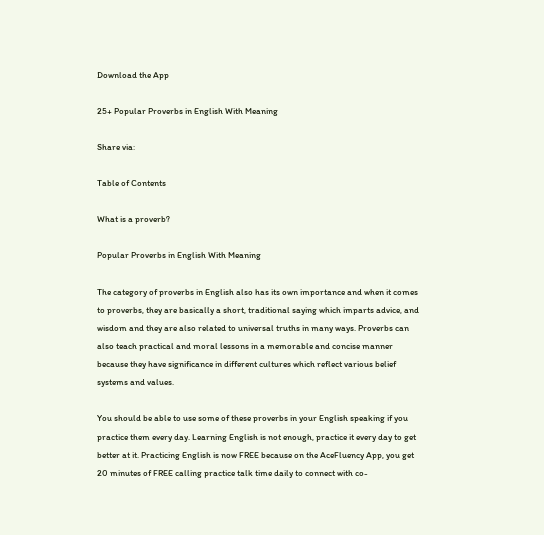Download the App

25+ Popular Proverbs in English With Meaning

Share via:

Table of Contents

What is a proverb?

Popular Proverbs in English With Meaning

The category of proverbs in English also has its own importance and when it comes to proverbs, they are basically a short, traditional saying which imparts advice, and wisdom and they are also related to universal truths in many ways. Proverbs can also teach practical and moral lessons in a memorable and concise manner because they have significance in different cultures which reflect various belief systems and values.

You should be able to use some of these proverbs in your English speaking if you practice them every day. Learning English is not enough, practice it every day to get better at it. Practicing English is now FREE because on the AceFluency App, you get 20 minutes of FREE calling practice talk time daily to connect with co-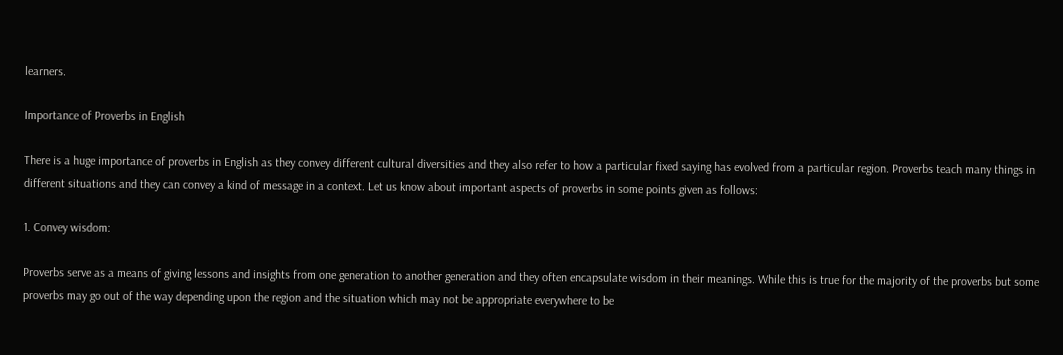learners.

Importance of Proverbs in English

There is a huge importance of proverbs in English as they convey different cultural diversities and they also refer to how a particular fixed saying has evolved from a particular region. Proverbs teach many things in different situations and they can convey a kind of message in a context. Let us know about important aspects of proverbs in some points given as follows:

1. Convey wisdom:

Proverbs serve as a means of giving lessons and insights from one generation to another generation and they often encapsulate wisdom in their meanings. While this is true for the majority of the proverbs but some proverbs may go out of the way depending upon the region and the situation which may not be appropriate everywhere to be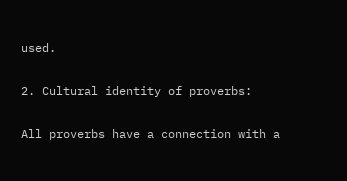used.

2. Cultural identity of proverbs:

All proverbs have a connection with a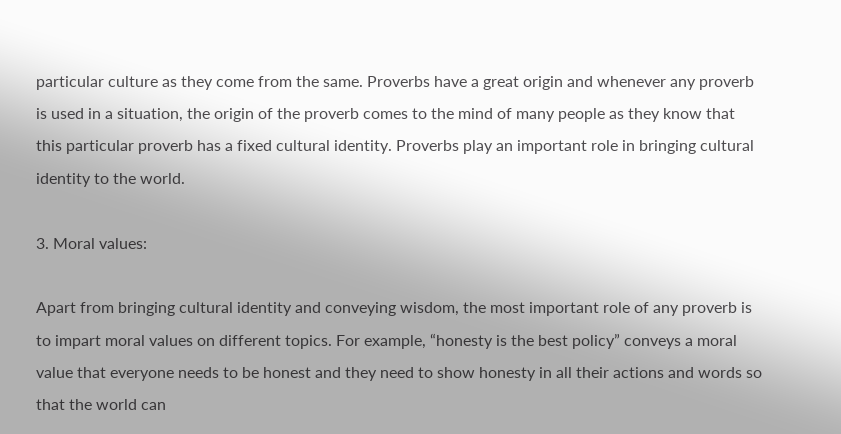particular culture as they come from the same. Proverbs have a great origin and whenever any proverb is used in a situation, the origin of the proverb comes to the mind of many people as they know that this particular proverb has a fixed cultural identity. Proverbs play an important role in bringing cultural identity to the world.

3. Moral values:

Apart from bringing cultural identity and conveying wisdom, the most important role of any proverb is to impart moral values on different topics. For example, “honesty is the best policy” conveys a moral value that everyone needs to be honest and they need to show honesty in all their actions and words so that the world can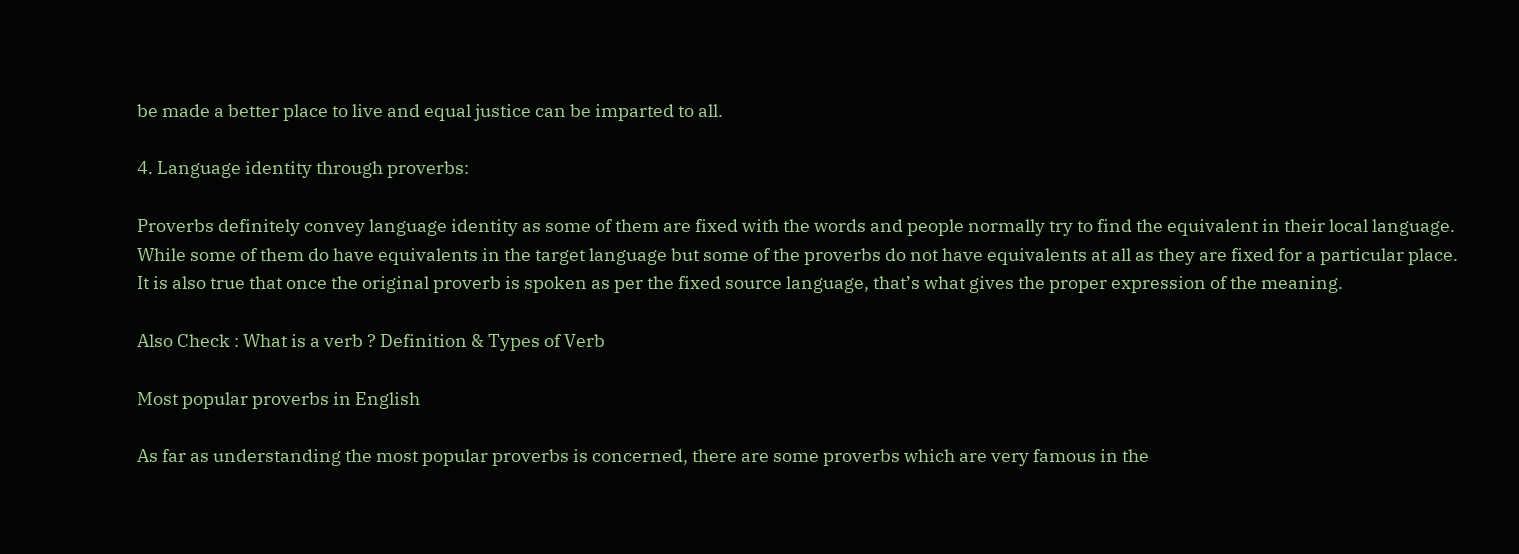be made a better place to live and equal justice can be imparted to all.

4. Language identity through proverbs:

Proverbs definitely convey language identity as some of them are fixed with the words and people normally try to find the equivalent in their local language. While some of them do have equivalents in the target language but some of the proverbs do not have equivalents at all as they are fixed for a particular place. It is also true that once the original proverb is spoken as per the fixed source language, that’s what gives the proper expression of the meaning.

Also Check : What is a verb ? Definition & Types of Verb

Most popular proverbs in English

As far as understanding the most popular proverbs is concerned, there are some proverbs which are very famous in the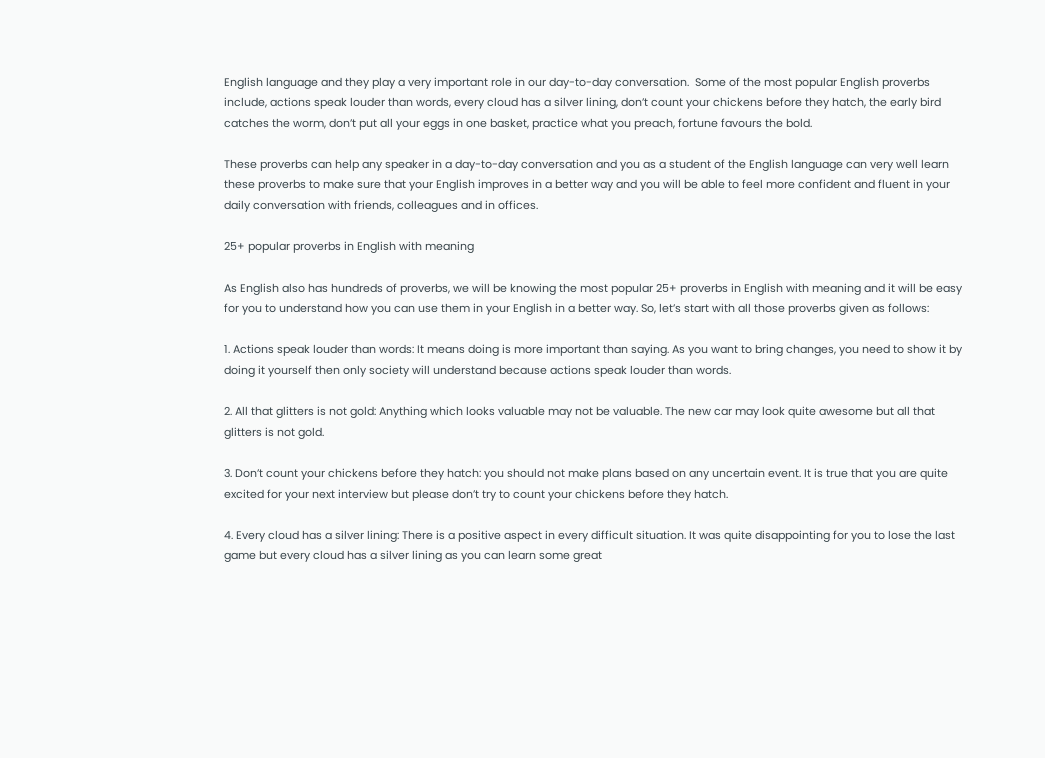English language and they play a very important role in our day-to-day conversation.  Some of the most popular English proverbs include, actions speak louder than words, every cloud has a silver lining, don’t count your chickens before they hatch, the early bird catches the worm, don’t put all your eggs in one basket, practice what you preach, fortune favours the bold.

These proverbs can help any speaker in a day-to-day conversation and you as a student of the English language can very well learn these proverbs to make sure that your English improves in a better way and you will be able to feel more confident and fluent in your daily conversation with friends, colleagues and in offices.

25+ popular proverbs in English with meaning

As English also has hundreds of proverbs, we will be knowing the most popular 25+ proverbs in English with meaning and it will be easy for you to understand how you can use them in your English in a better way. So, let’s start with all those proverbs given as follows:

1. Actions speak louder than words: It means doing is more important than saying. As you want to bring changes, you need to show it by doing it yourself then only society will understand because actions speak louder than words.

2. All that glitters is not gold: Anything which looks valuable may not be valuable. The new car may look quite awesome but all that glitters is not gold.

3. Don’t count your chickens before they hatch: you should not make plans based on any uncertain event. It is true that you are quite excited for your next interview but please don’t try to count your chickens before they hatch.

4. Every cloud has a silver lining: There is a positive aspect in every difficult situation. It was quite disappointing for you to lose the last game but every cloud has a silver lining as you can learn some great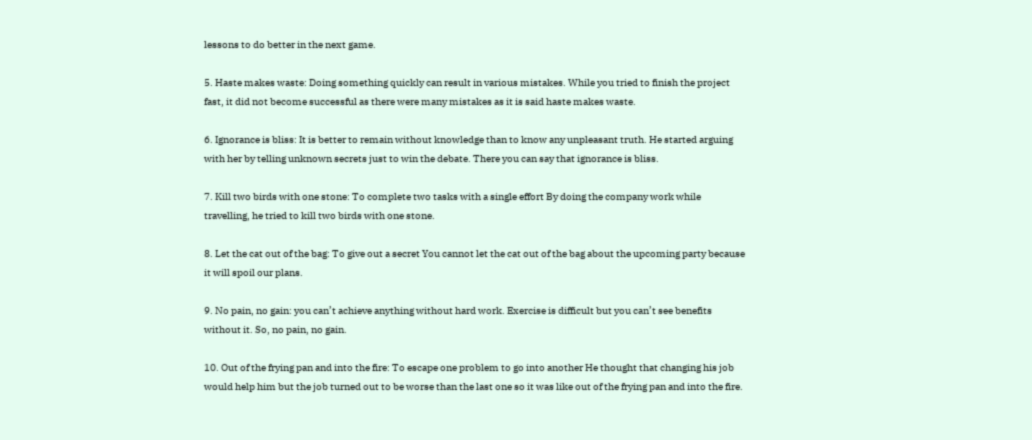lessons to do better in the next game.

5. Haste makes waste: Doing something quickly can result in various mistakes. While you tried to finish the project fast, it did not become successful as there were many mistakes as it is said haste makes waste.

6. Ignorance is bliss: It is better to remain without knowledge than to know any unpleasant truth. He started arguing with her by telling unknown secrets just to win the debate. There you can say that ignorance is bliss.

7. Kill two birds with one stone: To complete two tasks with a single effort By doing the company work while travelling, he tried to kill two birds with one stone.

8. Let the cat out of the bag: To give out a secret You cannot let the cat out of the bag about the upcoming party because it will spoil our plans.

9. No pain, no gain: you can’t achieve anything without hard work. Exercise is difficult but you can’t see benefits without it. So, no pain, no gain.

10. Out of the frying pan and into the fire: To escape one problem to go into another He thought that changing his job would help him but the job turned out to be worse than the last one so it was like out of the frying pan and into the fire.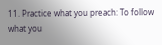11. Practice what you preach: To follow what you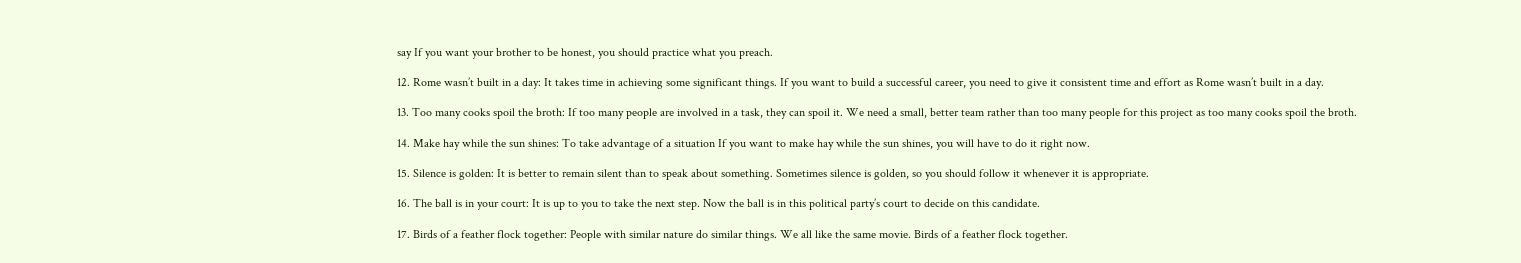say If you want your brother to be honest, you should practice what you preach.

12. Rome wasn’t built in a day: It takes time in achieving some significant things. If you want to build a successful career, you need to give it consistent time and effort as Rome wasn’t built in a day.

13. Too many cooks spoil the broth: If too many people are involved in a task, they can spoil it. We need a small, better team rather than too many people for this project as too many cooks spoil the broth.

14. Make hay while the sun shines: To take advantage of a situation If you want to make hay while the sun shines, you will have to do it right now.

15. Silence is golden: It is better to remain silent than to speak about something. Sometimes silence is golden, so you should follow it whenever it is appropriate.

16. The ball is in your court: It is up to you to take the next step. Now the ball is in this political party’s court to decide on this candidate.

17. Birds of a feather flock together: People with similar nature do similar things. We all like the same movie. Birds of a feather flock together.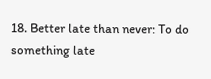18. Better late than never: To do something late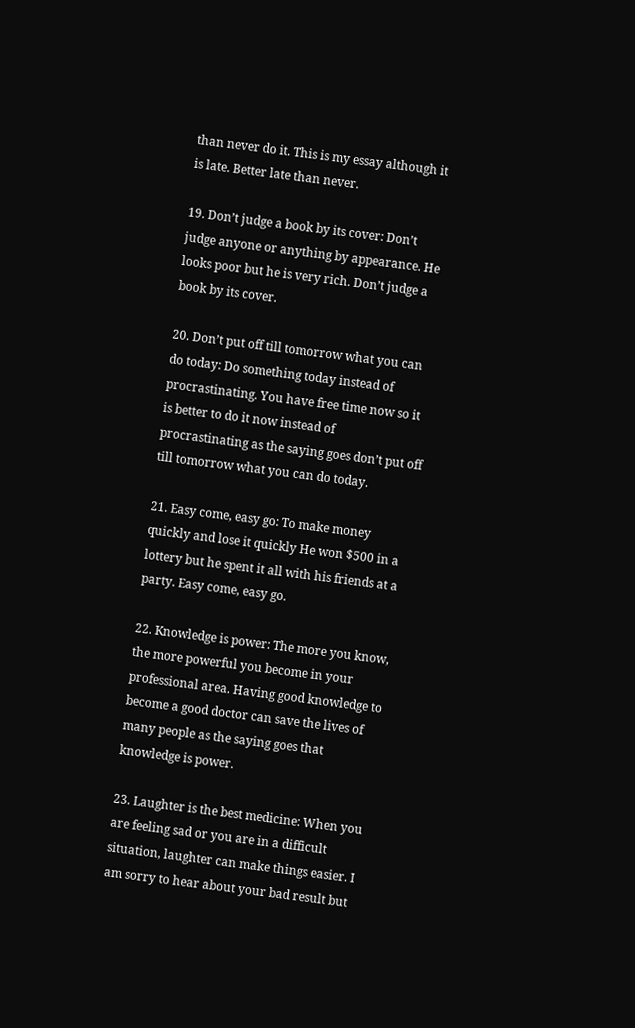than never do it. This is my essay although it is late. Better late than never.

19. Don’t judge a book by its cover: Don’t judge anyone or anything by appearance. He looks poor but he is very rich. Don’t judge a book by its cover.

20. Don’t put off till tomorrow what you can do today: Do something today instead of procrastinating. You have free time now so it is better to do it now instead of procrastinating as the saying goes don’t put off till tomorrow what you can do today.

21. Easy come, easy go: To make money quickly and lose it quickly He won $500 in a lottery but he spent it all with his friends at a party. Easy come, easy go.

22. Knowledge is power: The more you know, the more powerful you become in your professional area. Having good knowledge to become a good doctor can save the lives of many people as the saying goes that knowledge is power.

23. Laughter is the best medicine: When you are feeling sad or you are in a difficult situation, laughter can make things easier. I am sorry to hear about your bad result but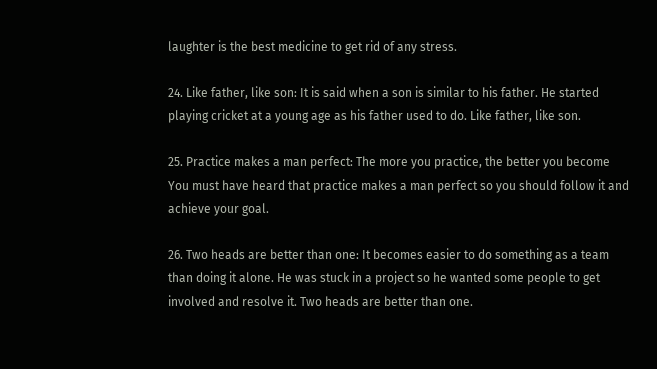laughter is the best medicine to get rid of any stress.

24. Like father, like son: It is said when a son is similar to his father. He started playing cricket at a young age as his father used to do. Like father, like son.

25. Practice makes a man perfect: The more you practice, the better you become You must have heard that practice makes a man perfect so you should follow it and achieve your goal.

26. Two heads are better than one: It becomes easier to do something as a team than doing it alone. He was stuck in a project so he wanted some people to get involved and resolve it. Two heads are better than one.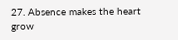27. Absence makes the heart grow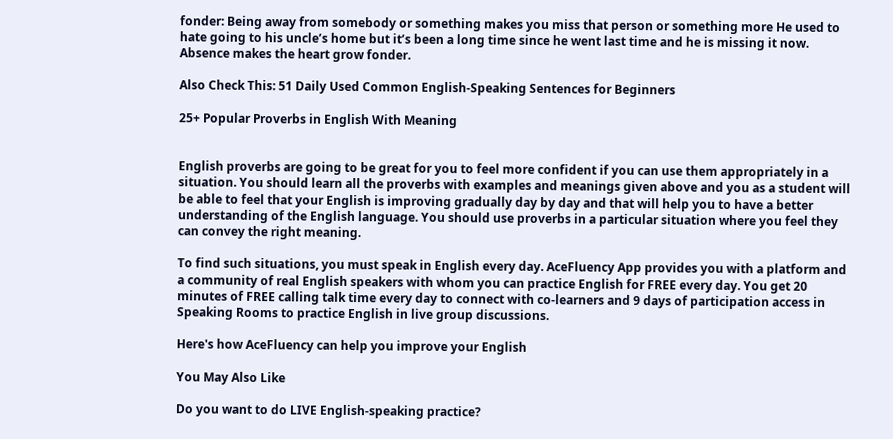fonder: Being away from somebody or something makes you miss that person or something more He used to hate going to his uncle’s home but it’s been a long time since he went last time and he is missing it now. Absence makes the heart grow fonder.

Also Check This: 51 Daily Used Common English-Speaking Sentences for Beginners

25+ Popular Proverbs in English With Meaning


English proverbs are going to be great for you to feel more confident if you can use them appropriately in a situation. You should learn all the proverbs with examples and meanings given above and you as a student will be able to feel that your English is improving gradually day by day and that will help you to have a better understanding of the English language. You should use proverbs in a particular situation where you feel they can convey the right meaning.

To find such situations, you must speak in English every day. AceFluency App provides you with a platform and a community of real English speakers with whom you can practice English for FREE every day. You get 20 minutes of FREE calling talk time every day to connect with co-learners and 9 days of participation access in Speaking Rooms to practice English in live group discussions.

Here's how AceFluency can help you improve your English

You May Also Like

Do you want to do LIVE English-speaking practice?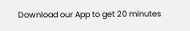Download our App to get 20 minutes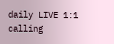daily LIVE 1:1 calling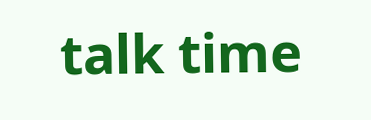talk time